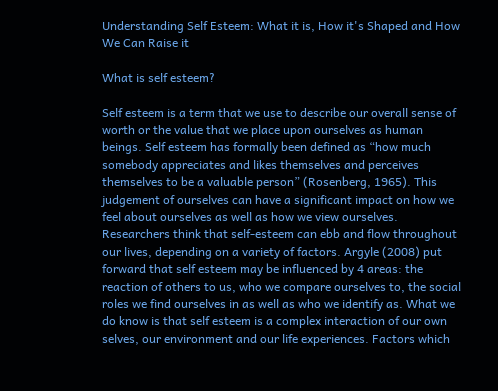Understanding Self Esteem: What it is, How it's Shaped and How We Can Raise it

What is self esteem?

Self esteem is a term that we use to describe our overall sense of worth or the value that we place upon ourselves as human beings. Self esteem has formally been defined as “how much somebody appreciates and likes themselves and perceives themselves to be a valuable person” (Rosenberg, 1965). This judgement of ourselves can have a significant impact on how we feel about ourselves as well as how we view ourselves. Researchers think that self-esteem can ebb and flow throughout our lives, depending on a variety of factors. Argyle (2008) put forward that self esteem may be influenced by 4 areas: the reaction of others to us, who we compare ourselves to, the social roles we find ourselves in as well as who we identify as. What we do know is that self esteem is a complex interaction of our own selves, our environment and our life experiences. Factors which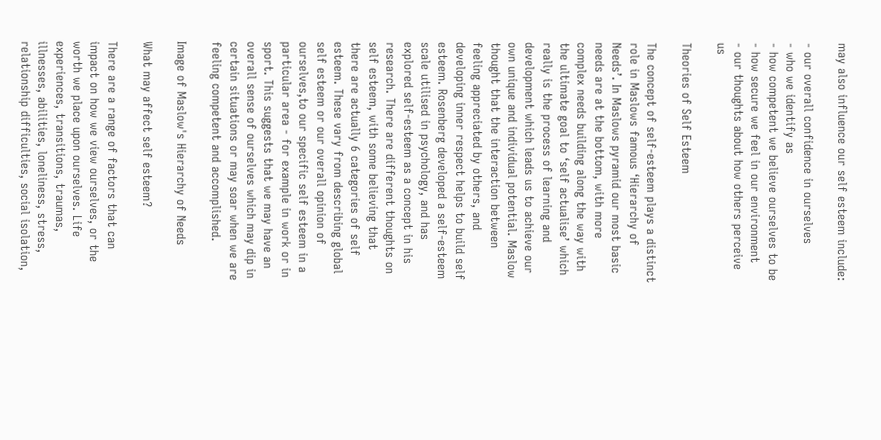may also influence our self esteem include:

- our overall confidence in ourselves
- who we identify as
- how competent we believe ourselves to be
- how secure we feel in our environment
- our thoughts about how others perceive us

Theories of Self Esteem

The concept of self-esteem plays a distinct role in Maslows famous ‘Hierarchy of Needs’. In Maslows pyramid our most basic needs are at the bottom, with more complex needs building along the way with the ultimate goal to ‘self actualise’ which really is the process of learning and development which leads us to achieve our own unique and individual potential. Maslow thought that the interaction between feeling appreciated by others, and developing inner respect helps to build self esteem. Rosenberg developed a self-esteem scale utilised in psychology, and has explored self-esteem as a concept in his research. There are different thoughts on self esteem, with some believing that there are actually 6 categories of self esteem. These vary from describing global self esteem or our overall opinion of ourselves,to our specific self esteem in a particular area - for example in work or in sport. This suggests that we may have an overall sense of ourselves which may dip in certain situations or may soar when we are feeling competent and accomplished.

Image of Maslow's Hierarchy of Needs

What may affect self esteem?

There are a range of factors that can impact on how we view ourselves, or the worth we place upon ourselves. Life experiences, transitions, traumas, illnesses, abilities, loneliness, stress, relationship difficulties, social isolation,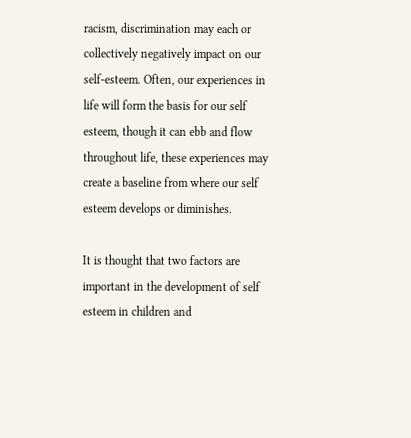racism, discrimination may each or collectively negatively impact on our self-esteem. Often, our experiences in life will form the basis for our self esteem, though it can ebb and flow throughout life, these experiences may create a baseline from where our self esteem develops or diminishes.

It is thought that two factors are important in the development of self esteem in children and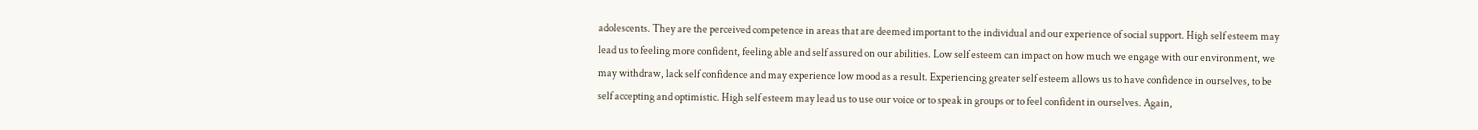adolescents. They are the perceived competence in areas that are deemed important to the individual and our experience of social support. High self esteem may lead us to feeling more confident, feeling able and self assured on our abilities. Low self esteem can impact on how much we engage with our environment, we may withdraw, lack self confidence and may experience low mood as a result. Experiencing greater self esteem allows us to have confidence in ourselves, to be self accepting and optimistic. High self esteem may lead us to use our voice or to speak in groups or to feel confident in ourselves. Again,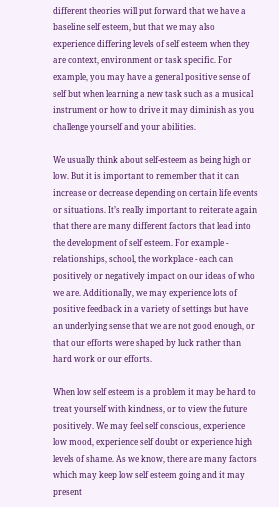different theories will put forward that we have a baseline self esteem, but that we may also experience differing levels of self esteem when they are context, environment or task specific. For example, you may have a general positive sense of self but when learning a new task such as a musical instrument or how to drive it may diminish as you challenge yourself and your abilities.

We usually think about self-esteem as being high or low. But it is important to remember that it can increase or decrease depending on certain life events or situations. It’s really important to reiterate again that there are many different factors that lead into the development of self esteem. For example - relationships, school, the workplace - each can positively or negatively impact on our ideas of who we are. Additionally, we may experience lots of positive feedback in a variety of settings but have an underlying sense that we are not good enough, or that our efforts were shaped by luck rather than hard work or our efforts.

When low self esteem is a problem it may be hard to treat yourself with kindness, or to view the future positively. We may feel self conscious, experience low mood, experience self doubt or experience high levels of shame. As we know, there are many factors which may keep low self esteem going and it may present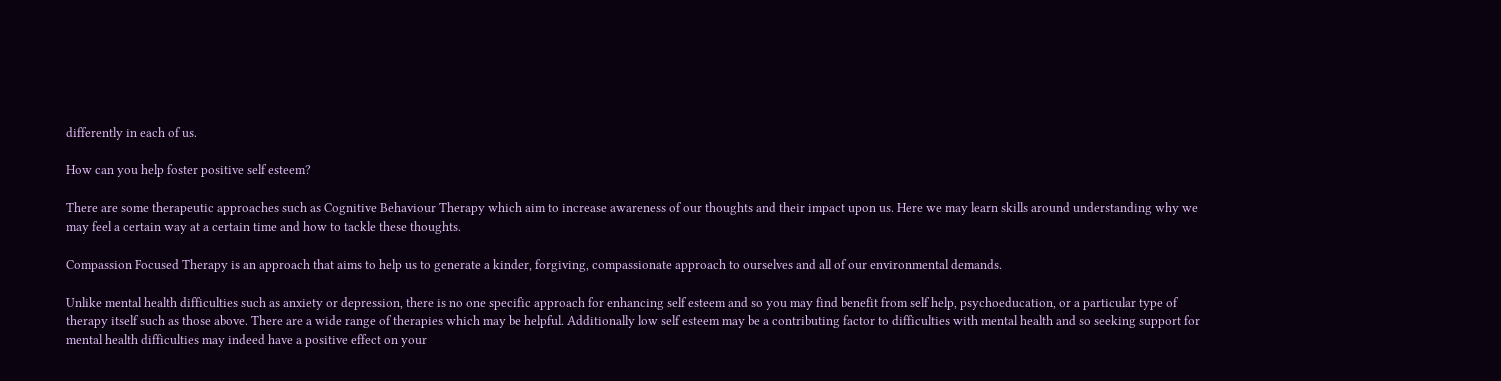differently in each of us.

How can you help foster positive self esteem?

There are some therapeutic approaches such as Cognitive Behaviour Therapy which aim to increase awareness of our thoughts and their impact upon us. Here we may learn skills around understanding why we may feel a certain way at a certain time and how to tackle these thoughts.

Compassion Focused Therapy is an approach that aims to help us to generate a kinder, forgiving, compassionate approach to ourselves and all of our environmental demands.

Unlike mental health difficulties such as anxiety or depression, there is no one specific approach for enhancing self esteem and so you may find benefit from self help, psychoeducation, or a particular type of therapy itself such as those above. There are a wide range of therapies which may be helpful. Additionally low self esteem may be a contributing factor to difficulties with mental health and so seeking support for mental health difficulties may indeed have a positive effect on your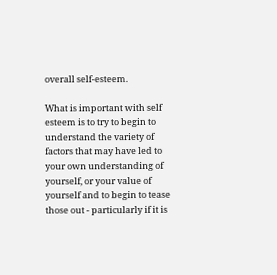overall self-esteem.

What is important with self esteem is to try to begin to understand the variety of factors that may have led to your own understanding of yourself, or your value of yourself and to begin to tease those out - particularly if it is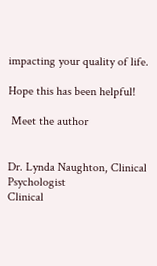impacting your quality of life.

Hope this has been helpful!

 Meet the author


Dr. Lynda Naughton, Clinical Psychologist
Clinical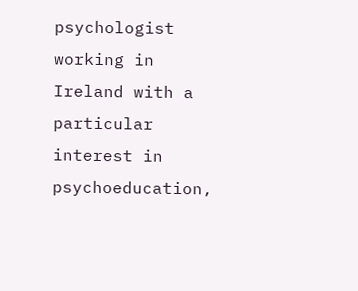psychologist working in Ireland with a particular interest in psychoeducation,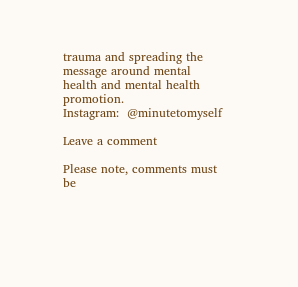trauma and spreading the message around mental health and mental health promotion.
Instagram:  @minutetomyself

Leave a comment

Please note, comments must be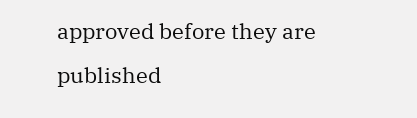approved before they are published